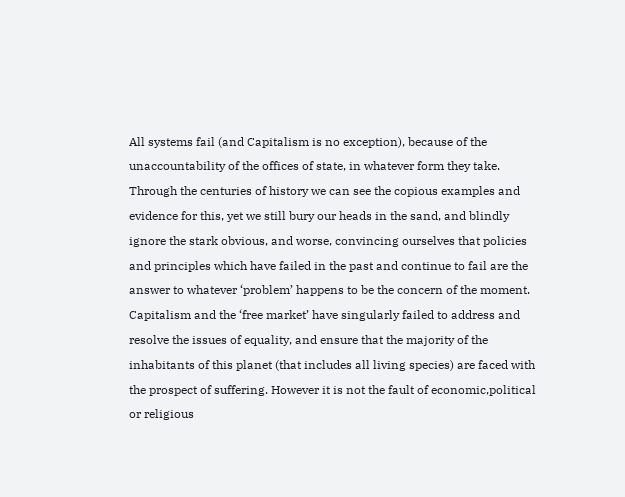All systems fail (and Capitalism is no exception), because of the unaccountability of the offices of state, in whatever form they take. Through the centuries of history we can see the copious examples and evidence for this, yet we still bury our heads in the sand, and blindly ignore the stark obvious, and worse, convincing ourselves that policies and principles which have failed in the past and continue to fail are the answer to whatever ‘problem’ happens to be the concern of the moment. Capitalism and the ‘free market’ have singularly failed to address and resolve the issues of equality, and ensure that the majority of the inhabitants of this planet (that includes all living species) are faced with the prospect of suffering. However it is not the fault of economic,political or religious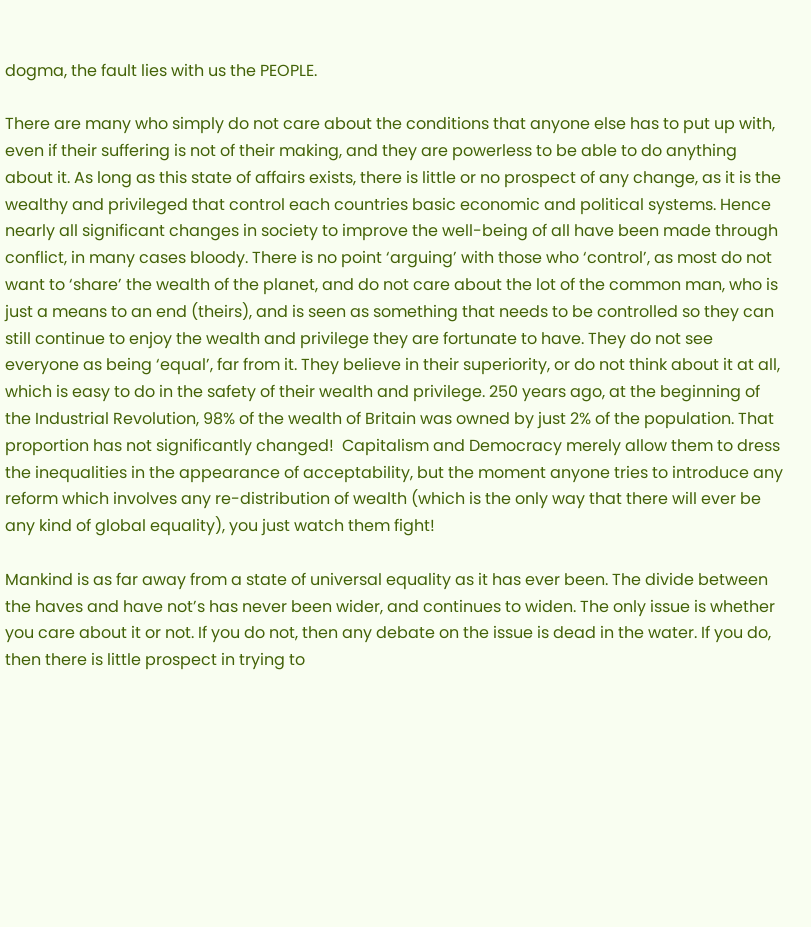dogma, the fault lies with us the PEOPLE.

There are many who simply do not care about the conditions that anyone else has to put up with, even if their suffering is not of their making, and they are powerless to be able to do anything about it. As long as this state of affairs exists, there is little or no prospect of any change, as it is the wealthy and privileged that control each countries basic economic and political systems. Hence nearly all significant changes in society to improve the well-being of all have been made through conflict, in many cases bloody. There is no point ‘arguing’ with those who ‘control’, as most do not want to ‘share’ the wealth of the planet, and do not care about the lot of the common man, who is just a means to an end (theirs), and is seen as something that needs to be controlled so they can still continue to enjoy the wealth and privilege they are fortunate to have. They do not see everyone as being ‘equal’, far from it. They believe in their superiority, or do not think about it at all, which is easy to do in the safety of their wealth and privilege. 250 years ago, at the beginning of the Industrial Revolution, 98% of the wealth of Britain was owned by just 2% of the population. That proportion has not significantly changed!  Capitalism and Democracy merely allow them to dress the inequalities in the appearance of acceptability, but the moment anyone tries to introduce any reform which involves any re-distribution of wealth (which is the only way that there will ever be any kind of global equality), you just watch them fight!

Mankind is as far away from a state of universal equality as it has ever been. The divide between the haves and have not’s has never been wider, and continues to widen. The only issue is whether you care about it or not. If you do not, then any debate on the issue is dead in the water. If you do, then there is little prospect in trying to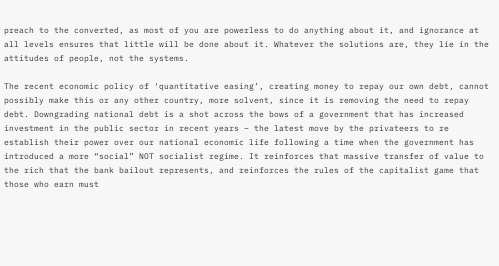preach to the converted, as most of you are powerless to do anything about it, and ignorance at all levels ensures that little will be done about it. Whatever the solutions are, they lie in the attitudes of people, not the systems.

The recent economic policy of ‘quantitative easing’, creating money to repay our own debt, cannot possibly make this or any other country, more solvent, since it is removing the need to repay debt. Downgrading national debt is a shot across the bows of a government that has increased investment in the public sector in recent years – the latest move by the privateers to re establish their power over our national economic life following a time when the government has introduced a more “social” NOT socialist regime. It reinforces that massive transfer of value to the rich that the bank bailout represents, and reinforces the rules of the capitalist game that those who earn must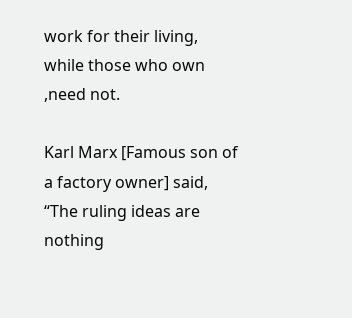work for their living, while those who own ,need not.

Karl Marx [Famous son of a factory owner] said, “The ruling ideas are nothing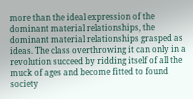more than the ideal expression of the dominant material relationships, the dominant material relationships grasped as ideas. The class overthrowing it can only in a revolution succeed by ridding itself of all the muck of ages and become fitted to found society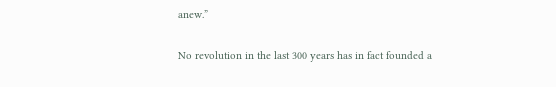anew.”

No revolution in the last 300 years has in fact founded a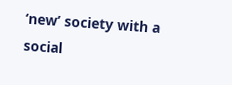‘new’ society with a social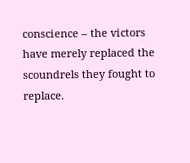conscience – the victors have merely replaced the scoundrels they fought to replace.